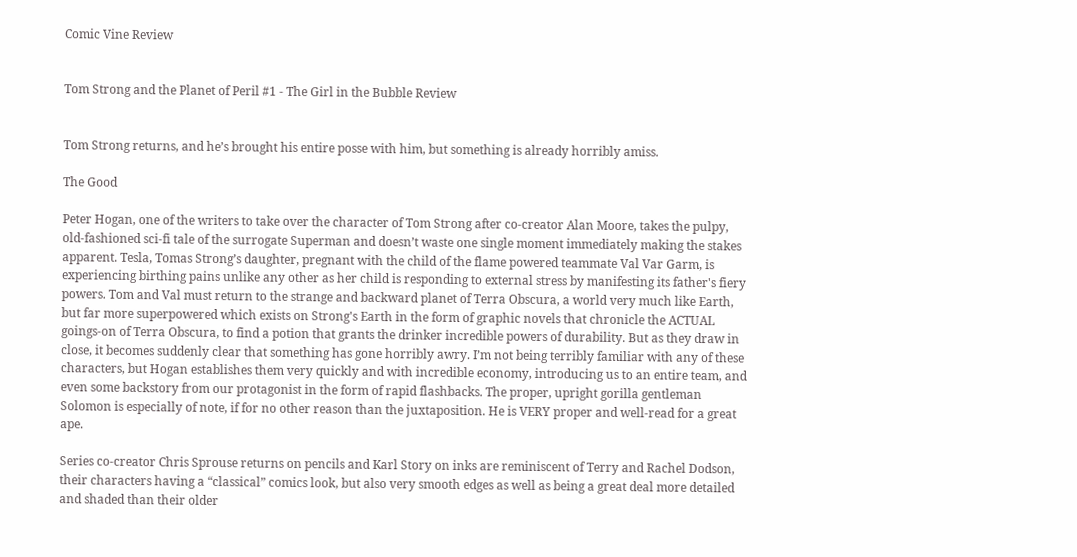Comic Vine Review


Tom Strong and the Planet of Peril #1 - The Girl in the Bubble Review


Tom Strong returns, and he’s brought his entire posse with him, but something is already horribly amiss.

The Good

Peter Hogan, one of the writers to take over the character of Tom Strong after co-creator Alan Moore, takes the pulpy, old-fashioned sci-fi tale of the surrogate Superman and doesn’t waste one single moment immediately making the stakes apparent. Tesla, Tomas Strong’s daughter, pregnant with the child of the flame powered teammate Val Var Garm, is experiencing birthing pains unlike any other as her child is responding to external stress by manifesting its father's fiery powers. Tom and Val must return to the strange and backward planet of Terra Obscura, a world very much like Earth, but far more superpowered which exists on Strong's Earth in the form of graphic novels that chronicle the ACTUAL goings-on of Terra Obscura, to find a potion that grants the drinker incredible powers of durability. But as they draw in close, it becomes suddenly clear that something has gone horribly awry. I’m not being terribly familiar with any of these characters, but Hogan establishes them very quickly and with incredible economy, introducing us to an entire team, and even some backstory from our protagonist in the form of rapid flashbacks. The proper, upright gorilla gentleman Solomon is especially of note, if for no other reason than the juxtaposition. He is VERY proper and well-read for a great ape.

Series co-creator Chris Sprouse returns on pencils and Karl Story on inks are reminiscent of Terry and Rachel Dodson, their characters having a “classical” comics look, but also very smooth edges as well as being a great deal more detailed and shaded than their older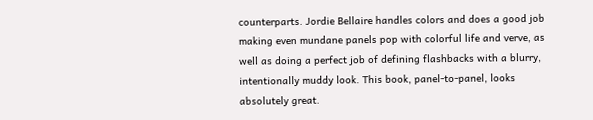counterparts. Jordie Bellaire handles colors and does a good job making even mundane panels pop with colorful life and verve, as well as doing a perfect job of defining flashbacks with a blurry, intentionally muddy look. This book, panel-to-panel, looks absolutely great.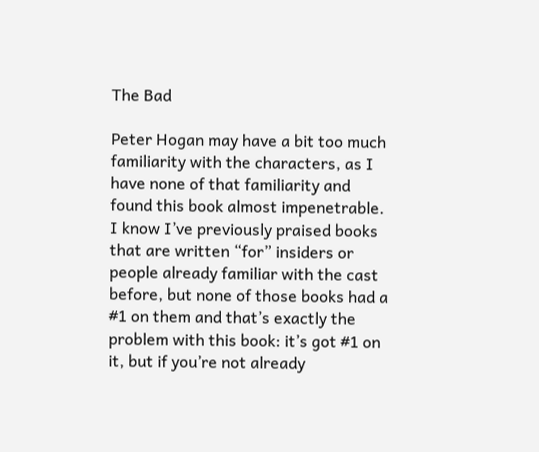The Bad

Peter Hogan may have a bit too much familiarity with the characters, as I have none of that familiarity and found this book almost impenetrable. I know I’ve previously praised books that are written “for” insiders or people already familiar with the cast before, but none of those books had a #1 on them and that’s exactly the problem with this book: it’s got #1 on it, but if you’re not already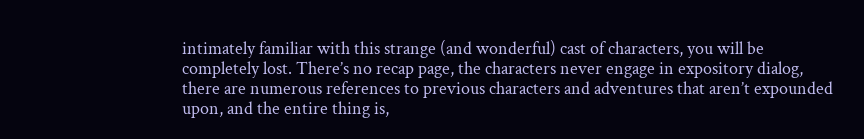intimately familiar with this strange (and wonderful) cast of characters, you will be completely lost. There’s no recap page, the characters never engage in expository dialog, there are numerous references to previous characters and adventures that aren’t expounded upon, and the entire thing is,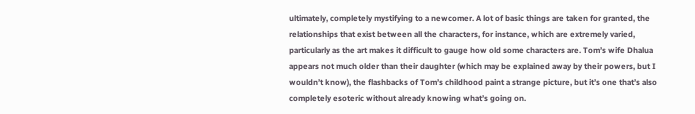ultimately, completely mystifying to a newcomer. A lot of basic things are taken for granted, the relationships that exist between all the characters, for instance, which are extremely varied, particularly as the art makes it difficult to gauge how old some characters are. Tom’s wife Dhalua appears not much older than their daughter (which may be explained away by their powers, but I wouldn’t know), the flashbacks of Tom’s childhood paint a strange picture, but it’s one that’s also completely esoteric without already knowing what’s going on.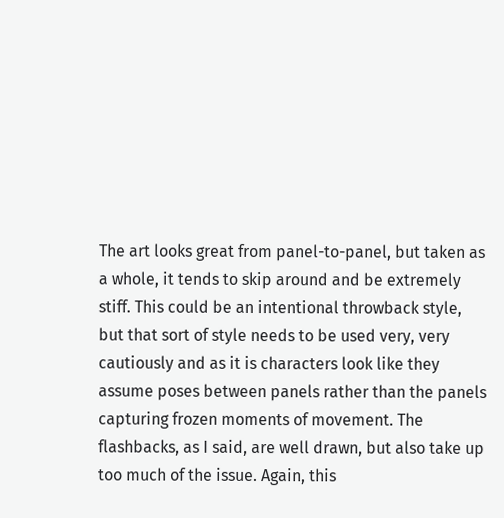The art looks great from panel-to-panel, but taken as a whole, it tends to skip around and be extremely stiff. This could be an intentional throwback style, but that sort of style needs to be used very, very cautiously and as it is characters look like they assume poses between panels rather than the panels capturing frozen moments of movement. The flashbacks, as I said, are well drawn, but also take up too much of the issue. Again, this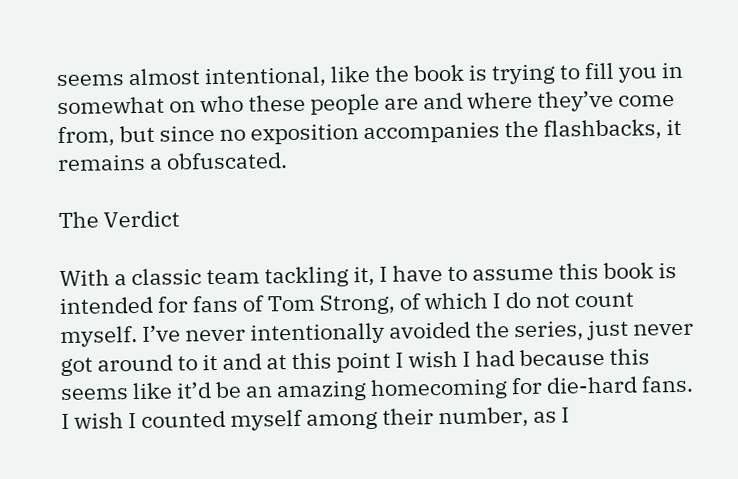seems almost intentional, like the book is trying to fill you in somewhat on who these people are and where they’ve come from, but since no exposition accompanies the flashbacks, it remains a obfuscated.

The Verdict

With a classic team tackling it, I have to assume this book is intended for fans of Tom Strong, of which I do not count myself. I’ve never intentionally avoided the series, just never got around to it and at this point I wish I had because this seems like it’d be an amazing homecoming for die-hard fans. I wish I counted myself among their number, as I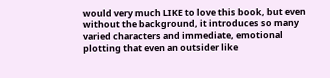would very much LIKE to love this book, but even without the background, it introduces so many varied characters and immediate, emotional plotting that even an outsider like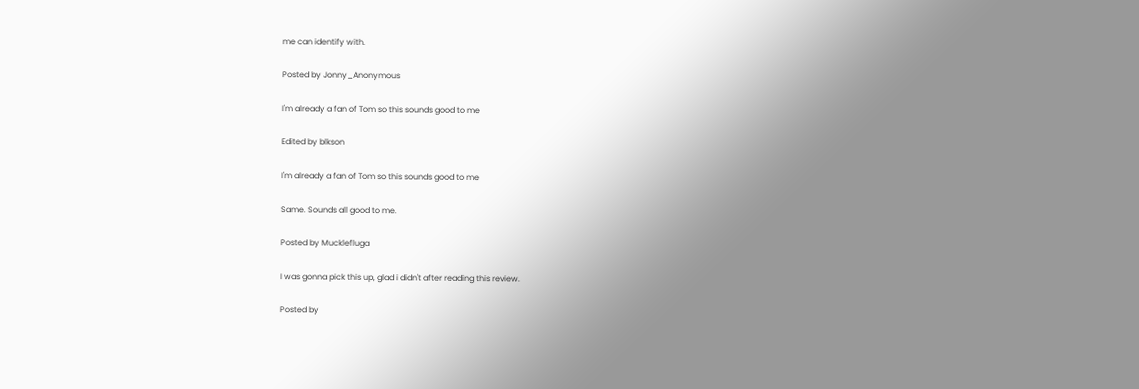me can identify with.

Posted by Jonny_Anonymous

I'm already a fan of Tom so this sounds good to me

Edited by blkson

I'm already a fan of Tom so this sounds good to me

Same. Sounds all good to me.

Posted by Mucklefluga

I was gonna pick this up, glad i didn't after reading this review.

Posted by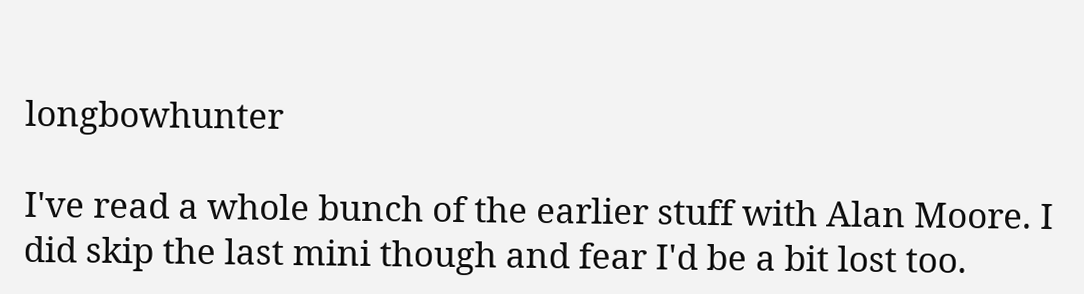longbowhunter

I've read a whole bunch of the earlier stuff with Alan Moore. I did skip the last mini though and fear I'd be a bit lost too.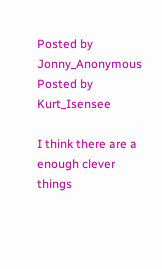Posted by Jonny_Anonymous
Posted by Kurt_Isensee

I think there are a enough clever things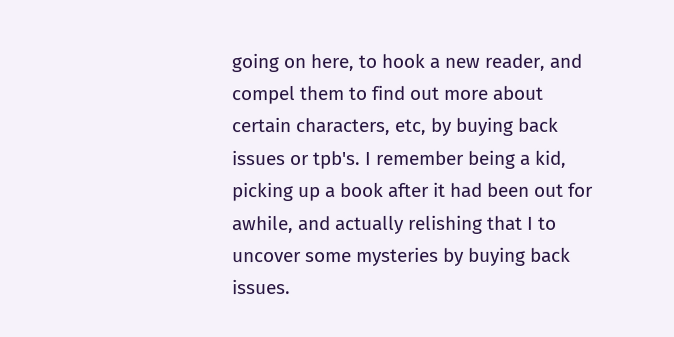going on here, to hook a new reader, and compel them to find out more about certain characters, etc, by buying back issues or tpb's. I remember being a kid, picking up a book after it had been out for awhile, and actually relishing that I to uncover some mysteries by buying back issues.